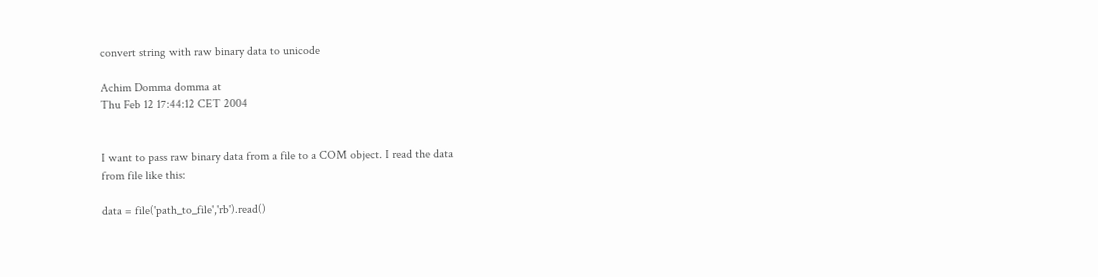convert string with raw binary data to unicode

Achim Domma domma at
Thu Feb 12 17:44:12 CET 2004


I want to pass raw binary data from a file to a COM object. I read the data
from file like this:

data = file('path_to_file','rb').read()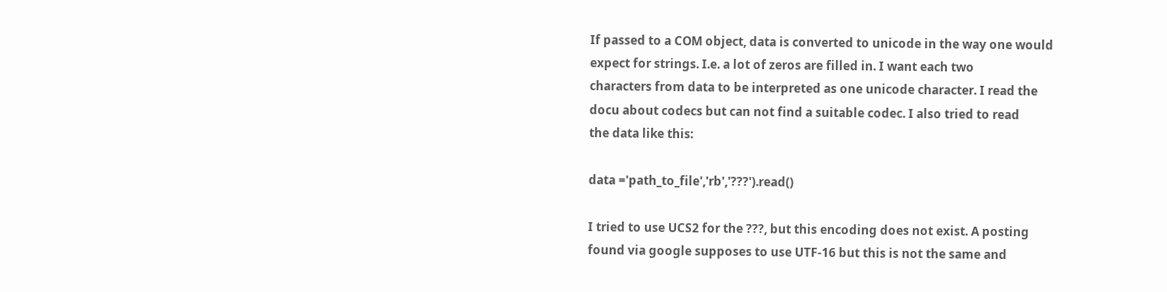If passed to a COM object, data is converted to unicode in the way one would
expect for strings. I.e. a lot of zeros are filled in. I want each two
characters from data to be interpreted as one unicode character. I read the
docu about codecs but can not find a suitable codec. I also tried to read
the data like this:

data ='path_to_file','rb','???').read()

I tried to use UCS2 for the ???, but this encoding does not exist. A posting
found via google supposes to use UTF-16 but this is not the same and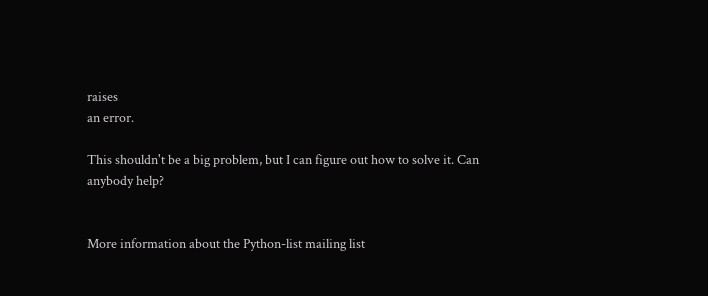raises
an error.

This shouldn't be a big problem, but I can figure out how to solve it. Can
anybody help?


More information about the Python-list mailing list